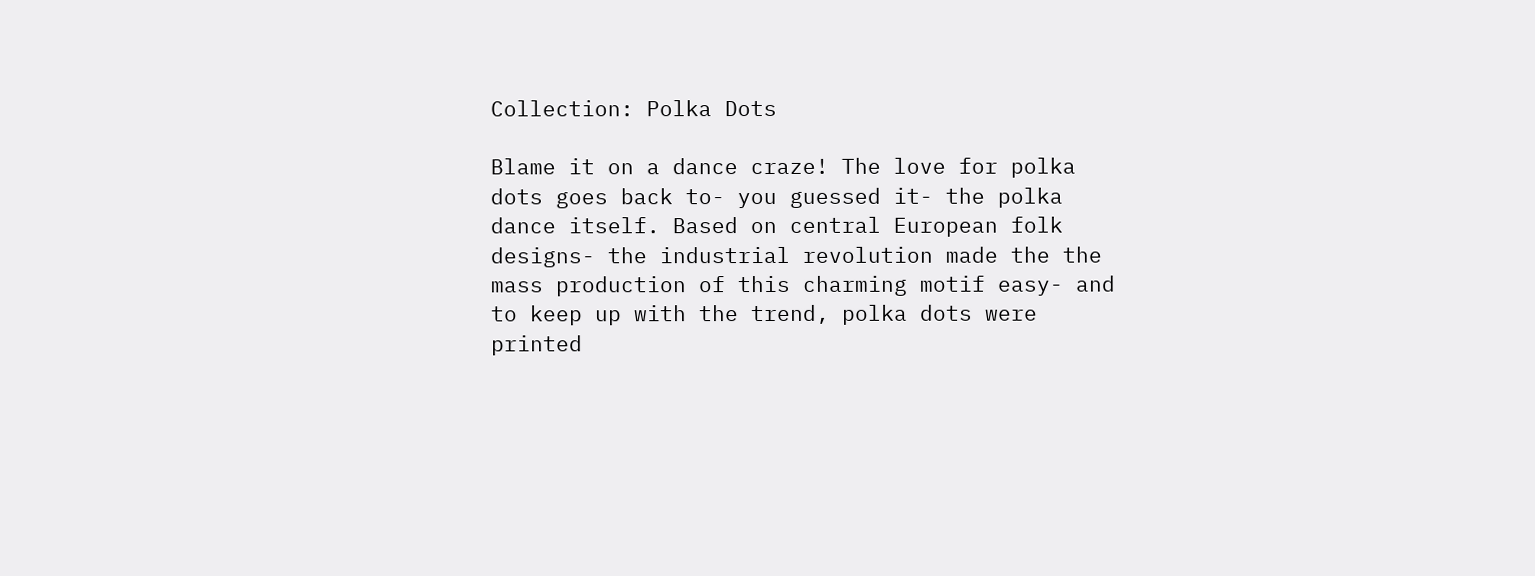Collection: Polka Dots

Blame it on a dance craze! The love for polka dots goes back to- you guessed it- the polka dance itself. Based on central European folk designs- the industrial revolution made the the mass production of this charming motif easy- and to keep up with the trend, polka dots were printed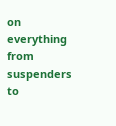on everything from suspenders to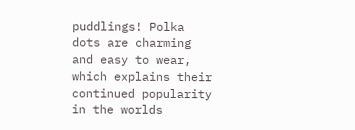puddlings! Polka dots are charming and easy to wear, which explains their continued popularity in the worlds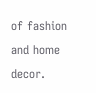of fashion and home decor.